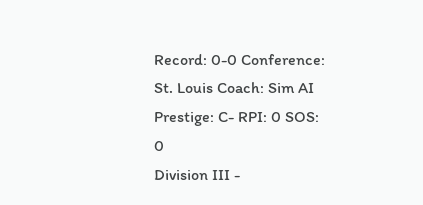Record: 0-0 Conference: St. Louis Coach: Sim AI Prestige: C- RPI: 0 SOS: 0
Division III -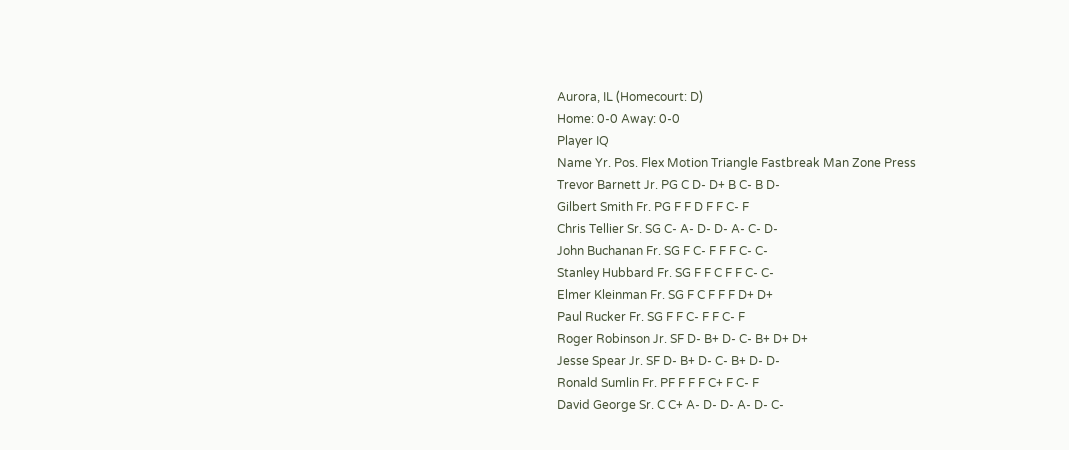Aurora, IL (Homecourt: D)
Home: 0-0 Away: 0-0
Player IQ
Name Yr. Pos. Flex Motion Triangle Fastbreak Man Zone Press
Trevor Barnett Jr. PG C D- D+ B C- B D-
Gilbert Smith Fr. PG F F D F F C- F
Chris Tellier Sr. SG C- A- D- D- A- C- D-
John Buchanan Fr. SG F C- F F F C- C-
Stanley Hubbard Fr. SG F F C F F C- C-
Elmer Kleinman Fr. SG F C F F F D+ D+
Paul Rucker Fr. SG F F C- F F C- F
Roger Robinson Jr. SF D- B+ D- C- B+ D+ D+
Jesse Spear Jr. SF D- B+ D- C- B+ D- D-
Ronald Sumlin Fr. PF F F F C+ F C- F
David George Sr. C C+ A- D- D- A- D- C-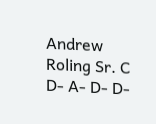Andrew Roling Sr. C D- A- D- D-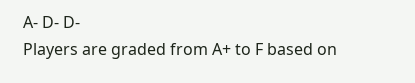A- D- D-
Players are graded from A+ to F based on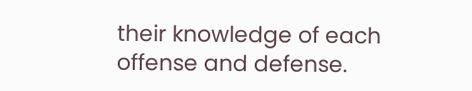their knowledge of each offense and defense.